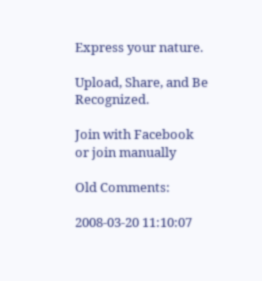Express your nature.

Upload, Share, and Be Recognized.

Join with Facebook
or join manually

Old Comments:

2008-03-20 11:10:07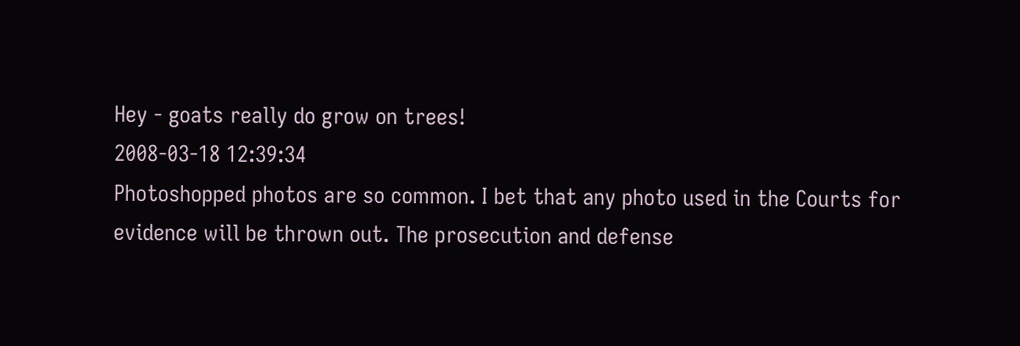Hey - goats really do grow on trees!
2008-03-18 12:39:34
Photoshopped photos are so common. I bet that any photo used in the Courts for evidence will be thrown out. The prosecution and defense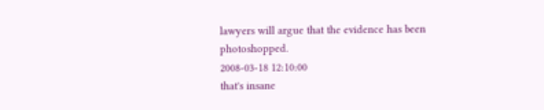lawyers will argue that the evidence has been photoshopped.
2008-03-18 12:10:00
that's insane